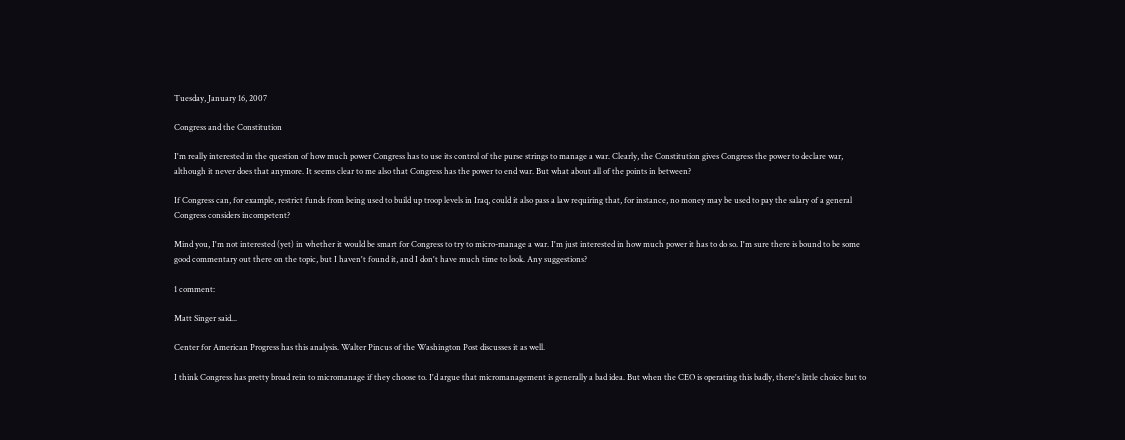Tuesday, January 16, 2007

Congress and the Constitution

I'm really interested in the question of how much power Congress has to use its control of the purse strings to manage a war. Clearly, the Constitution gives Congress the power to declare war, although it never does that anymore. It seems clear to me also that Congress has the power to end war. But what about all of the points in between?

If Congress can, for example, restrict funds from being used to build up troop levels in Iraq, could it also pass a law requiring that, for instance, no money may be used to pay the salary of a general Congress considers incompetent?

Mind you, I'm not interested (yet) in whether it would be smart for Congress to try to micro-manage a war. I'm just interested in how much power it has to do so. I'm sure there is bound to be some good commentary out there on the topic, but I haven't found it, and I don't have much time to look. Any suggestions?

1 comment:

Matt Singer said...

Center for American Progress has this analysis. Walter Pincus of the Washington Post discusses it as well.

I think Congress has pretty broad rein to micromanage if they choose to. I'd argue that micromanagement is generally a bad idea. But when the CEO is operating this badly, there's little choice but to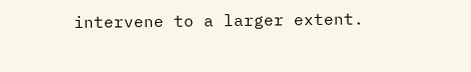intervene to a larger extent.